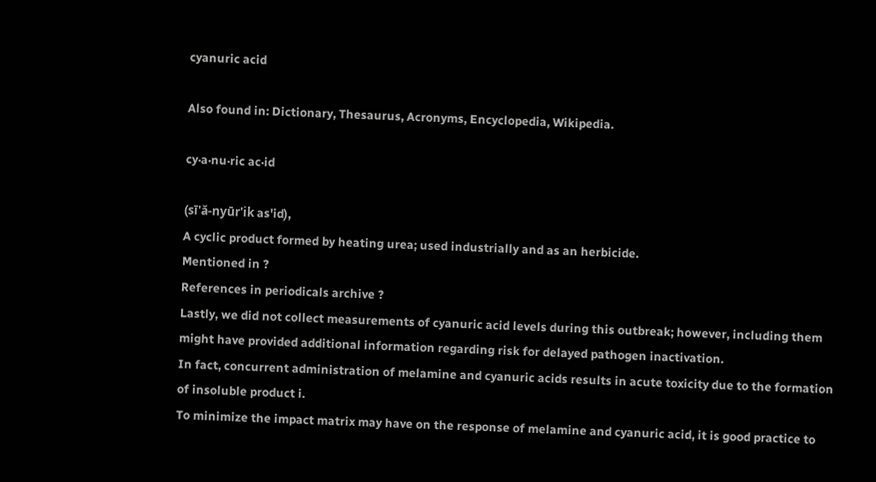cyanuric acid

Also found in: Dictionary, Thesaurus, Acronyms, Encyclopedia, Wikipedia.

cy·a·nu·ric ac·id

(sī'ă-nyūr'ik as'id),
A cyclic product formed by heating urea; used industrially and as an herbicide.
Mentioned in ?
References in periodicals archive ?
Lastly, we did not collect measurements of cyanuric acid levels during this outbreak; however, including them might have provided additional information regarding risk for delayed pathogen inactivation.
In fact, concurrent administration of melamine and cyanuric acids results in acute toxicity due to the formation of insoluble product i.
To minimize the impact matrix may have on the response of melamine and cyanuric acid, it is good practice to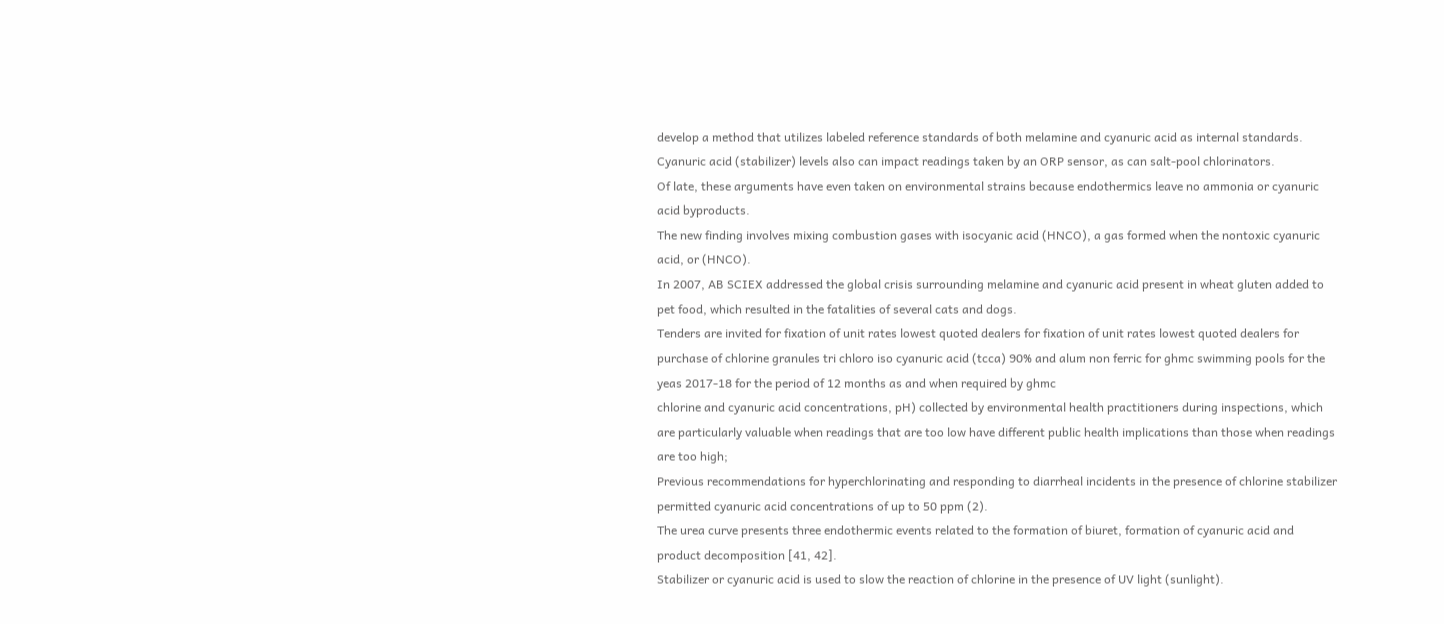develop a method that utilizes labeled reference standards of both melamine and cyanuric acid as internal standards.
Cyanuric acid (stabilizer) levels also can impact readings taken by an ORP sensor, as can salt-pool chlorinators.
Of late, these arguments have even taken on environmental strains because endothermics leave no ammonia or cyanuric acid byproducts.
The new finding involves mixing combustion gases with isocyanic acid (HNCO), a gas formed when the nontoxic cyanuric acid, or (HNCO).
In 2007, AB SCIEX addressed the global crisis surrounding melamine and cyanuric acid present in wheat gluten added to pet food, which resulted in the fatalities of several cats and dogs.
Tenders are invited for fixation of unit rates lowest quoted dealers for fixation of unit rates lowest quoted dealers for purchase of chlorine granules tri chloro iso cyanuric acid (tcca) 90% and alum non ferric for ghmc swimming pools for the yeas 2017-18 for the period of 12 months as and when required by ghmc
chlorine and cyanuric acid concentrations, pH) collected by environmental health practitioners during inspections, which are particularly valuable when readings that are too low have different public health implications than those when readings are too high;
Previous recommendations for hyperchlorinating and responding to diarrheal incidents in the presence of chlorine stabilizer permitted cyanuric acid concentrations of up to 50 ppm (2).
The urea curve presents three endothermic events related to the formation of biuret, formation of cyanuric acid and product decomposition [41, 42].
Stabilizer or cyanuric acid is used to slow the reaction of chlorine in the presence of UV light (sunlight).